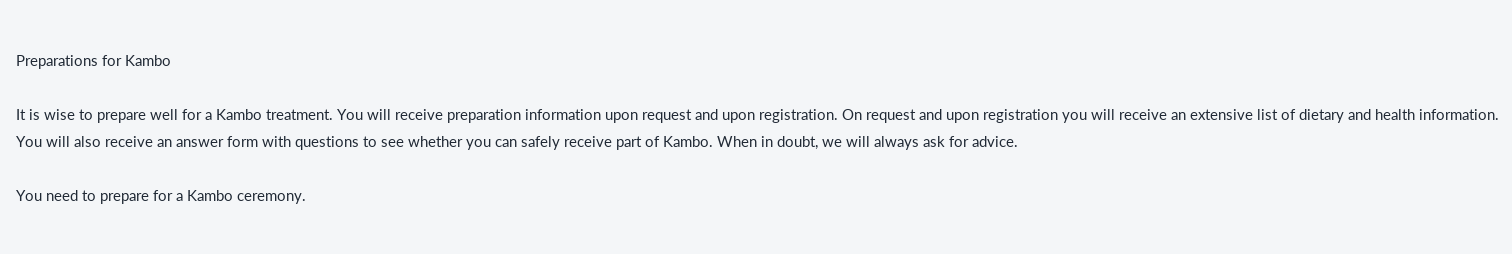Preparations for Kambo

It is wise to prepare well for a Kambo treatment. You will receive preparation information upon request and upon registration. On request and upon registration you will receive an extensive list of dietary and health information. You will also receive an answer form with questions to see whether you can safely receive part of Kambo. When in doubt, we will always ask for advice.

You need to prepare for a Kambo ceremony.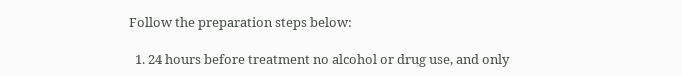Follow the preparation steps below:

  1. 24 hours before treatment no alcohol or drug use, and only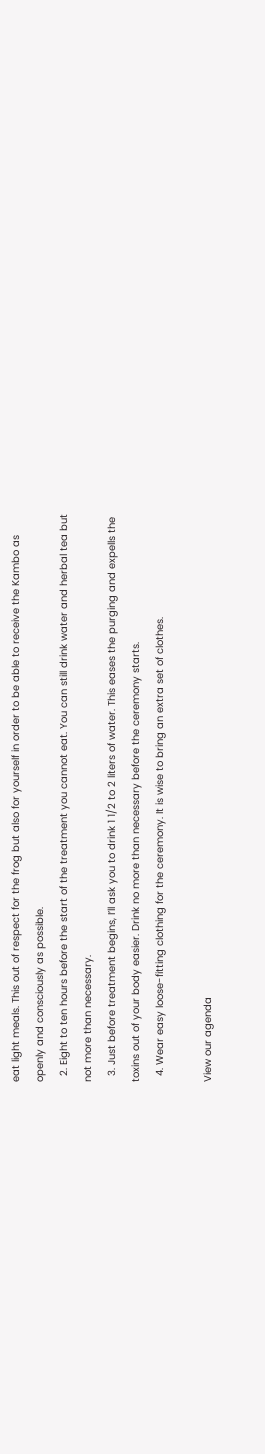eat light meals. This out of respect for the frog but also for yourself in order to be able to receive the Kambo as openly and consciously as possible.
  2. Eight to ten hours before the start of the treatment you cannot eat. You can still drink water and herbal tea but not more than necessary.
  3. Just before treatment begins, I’ll ask you to drink 1 1/2 to 2 liters of water. This eases the purging and expells the toxins out of your body easier. Drink no more than necessary before the ceremony starts.
  4. Wear easy loose-fitting clothing for the ceremony. It is wise to bring an extra set of clothes.

View our agenda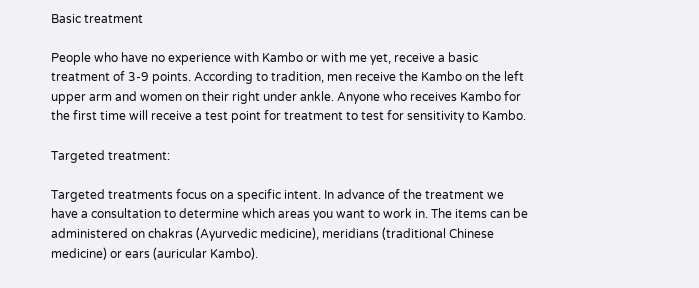Basic treatment

People who have no experience with Kambo or with me yet, receive a basic treatment of 3-9 points. According to tradition, men receive the Kambo on the left upper arm and women on their right under ankle. Anyone who receives Kambo for the first time will receive a test point for treatment to test for sensitivity to Kambo.

Targeted treatment:

Targeted treatments focus on a specific intent. In advance of the treatment we have a consultation to determine which areas you want to work in. The items can be administered on chakras (Ayurvedic medicine), meridians (traditional Chinese medicine) or ears (auricular Kambo).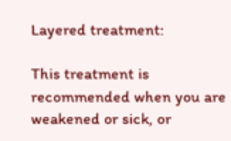Layered treatment:

This treatment is recommended when you are weakened or sick, or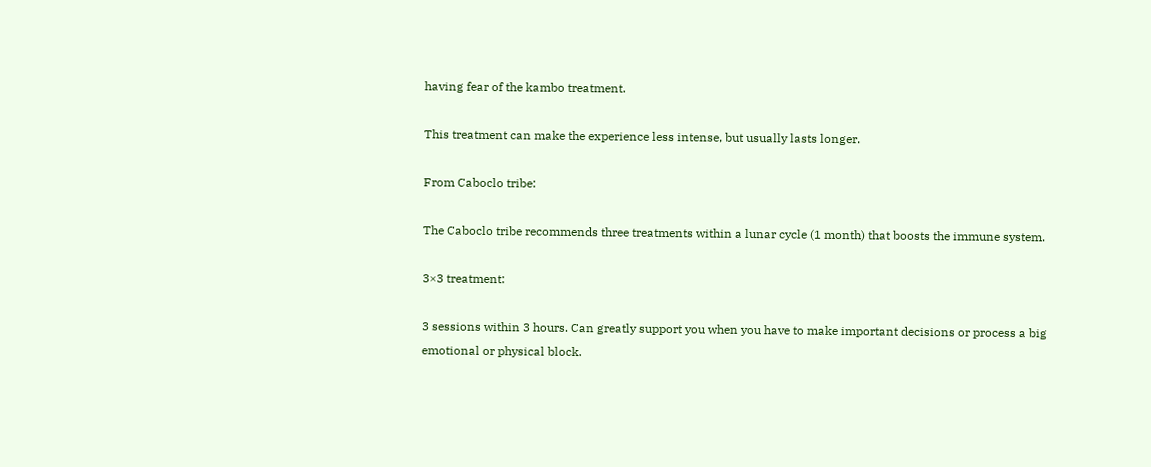having fear of the kambo treatment.

This treatment can make the experience less intense, but usually lasts longer.

From Caboclo tribe:

The Caboclo tribe recommends three treatments within a lunar cycle (1 month) that boosts the immune system.

3×3 treatment:

3 sessions within 3 hours. Can greatly support you when you have to make important decisions or process a big emotional or physical block.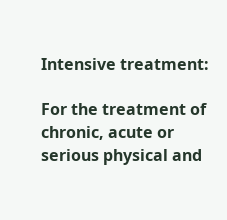Intensive treatment:

For the treatment of chronic, acute or serious physical and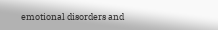emotional disorders and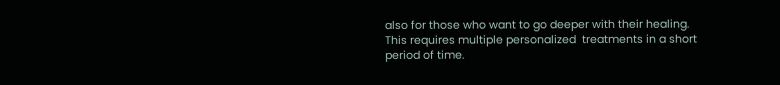also for those who want to go deeper with their healing. This requires multiple personalized  treatments in a short period of time.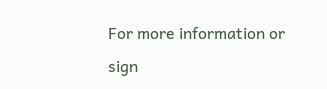For more information or sign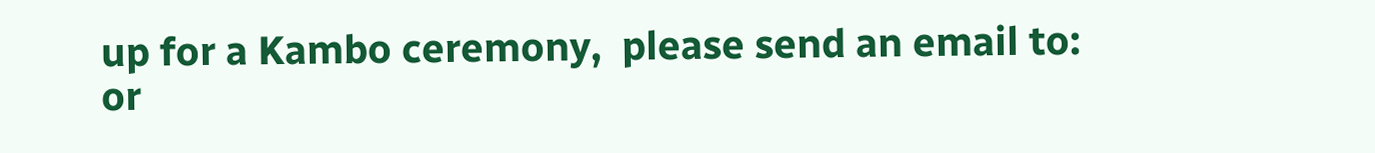up for a Kambo ceremony,  please send an email to: or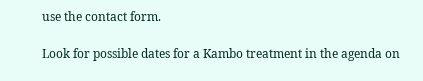use the contact form.

Look for possible dates for a Kambo treatment in the agenda on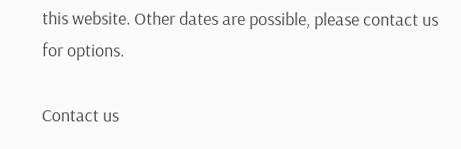this website. Other dates are possible, please contact us for options.

Contact us